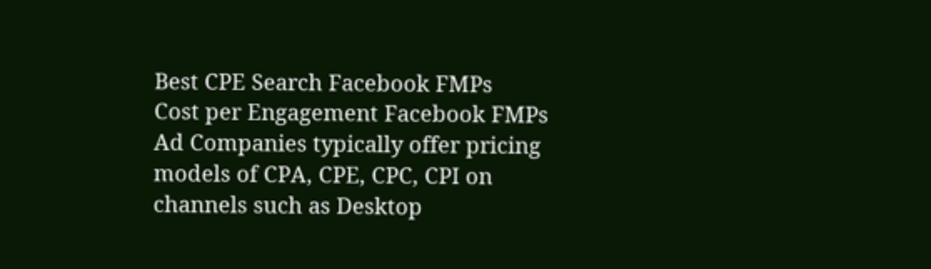Best CPE Search Facebook FMPs
Cost per Engagement Facebook FMPs Ad Companies typically offer pricing models of CPA, CPE, CPC, CPI on channels such as Desktop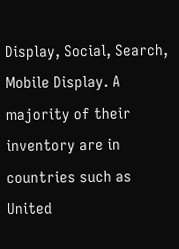Display, Social, Search, Mobile Display. A majority of their inventory are in countries such as United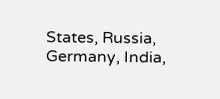States, Russia, Germany, India,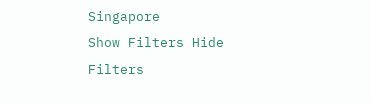Singapore
Show Filters Hide Filters